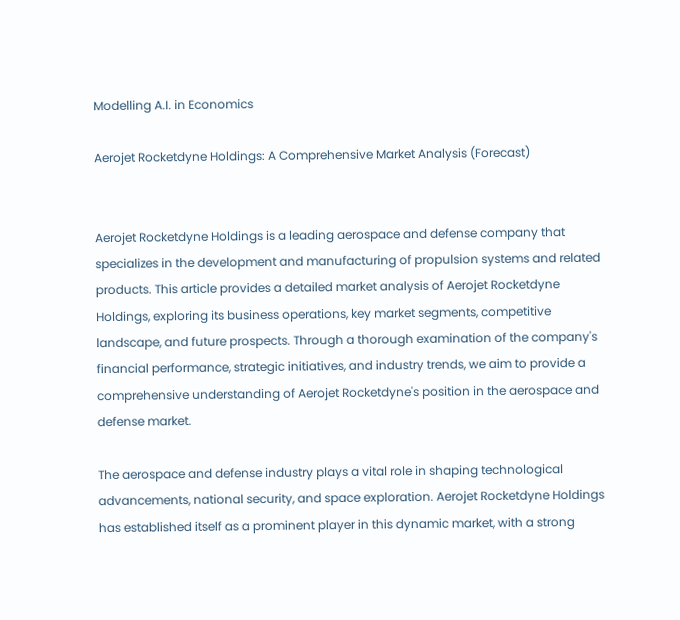Modelling A.I. in Economics

Aerojet Rocketdyne Holdings: A Comprehensive Market Analysis (Forecast)


Aerojet Rocketdyne Holdings is a leading aerospace and defense company that specializes in the development and manufacturing of propulsion systems and related products. This article provides a detailed market analysis of Aerojet Rocketdyne Holdings, exploring its business operations, key market segments, competitive landscape, and future prospects. Through a thorough examination of the company's financial performance, strategic initiatives, and industry trends, we aim to provide a comprehensive understanding of Aerojet Rocketdyne's position in the aerospace and defense market.

The aerospace and defense industry plays a vital role in shaping technological advancements, national security, and space exploration. Aerojet Rocketdyne Holdings has established itself as a prominent player in this dynamic market, with a strong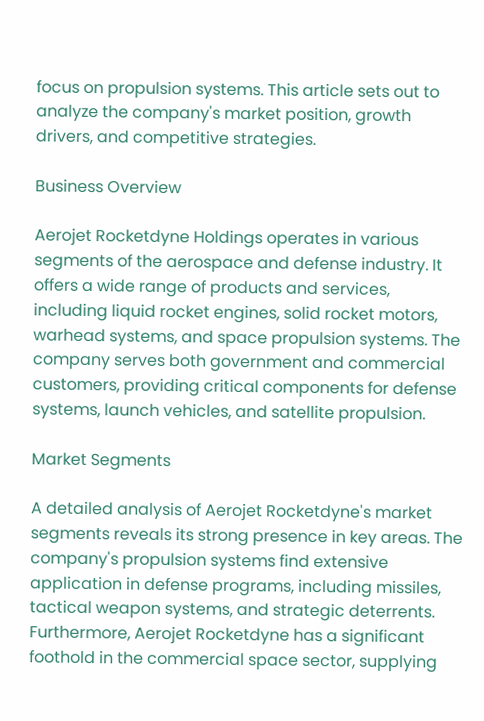focus on propulsion systems. This article sets out to analyze the company's market position, growth drivers, and competitive strategies.

Business Overview

Aerojet Rocketdyne Holdings operates in various segments of the aerospace and defense industry. It offers a wide range of products and services, including liquid rocket engines, solid rocket motors, warhead systems, and space propulsion systems. The company serves both government and commercial customers, providing critical components for defense systems, launch vehicles, and satellite propulsion.

Market Segments

A detailed analysis of Aerojet Rocketdyne's market segments reveals its strong presence in key areas. The company's propulsion systems find extensive application in defense programs, including missiles, tactical weapon systems, and strategic deterrents. Furthermore, Aerojet Rocketdyne has a significant foothold in the commercial space sector, supplying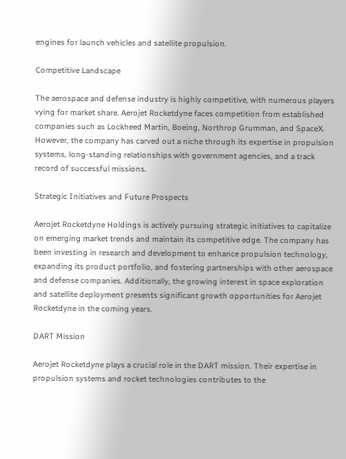engines for launch vehicles and satellite propulsion.

Competitive Landscape

The aerospace and defense industry is highly competitive, with numerous players vying for market share. Aerojet Rocketdyne faces competition from established companies such as Lockheed Martin, Boeing, Northrop Grumman, and SpaceX. However, the company has carved out a niche through its expertise in propulsion systems, long-standing relationships with government agencies, and a track record of successful missions.

Strategic Initiatives and Future Prospects

Aerojet Rocketdyne Holdings is actively pursuing strategic initiatives to capitalize on emerging market trends and maintain its competitive edge. The company has been investing in research and development to enhance propulsion technology, expanding its product portfolio, and fostering partnerships with other aerospace and defense companies. Additionally, the growing interest in space exploration and satellite deployment presents significant growth opportunities for Aerojet Rocketdyne in the coming years.

DART Mission

Aerojet Rocketdyne plays a crucial role in the DART mission. Their expertise in propulsion systems and rocket technologies contributes to the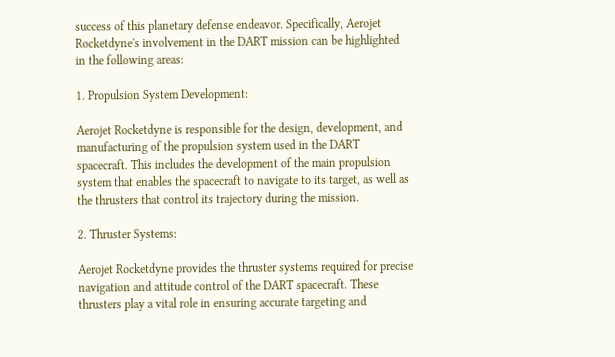success of this planetary defense endeavor. Specifically, Aerojet Rocketdyne's involvement in the DART mission can be highlighted in the following areas:

1. Propulsion System Development:

Aerojet Rocketdyne is responsible for the design, development, and manufacturing of the propulsion system used in the DART spacecraft. This includes the development of the main propulsion system that enables the spacecraft to navigate to its target, as well as the thrusters that control its trajectory during the mission.

2. Thruster Systems:

Aerojet Rocketdyne provides the thruster systems required for precise navigation and attitude control of the DART spacecraft. These thrusters play a vital role in ensuring accurate targeting and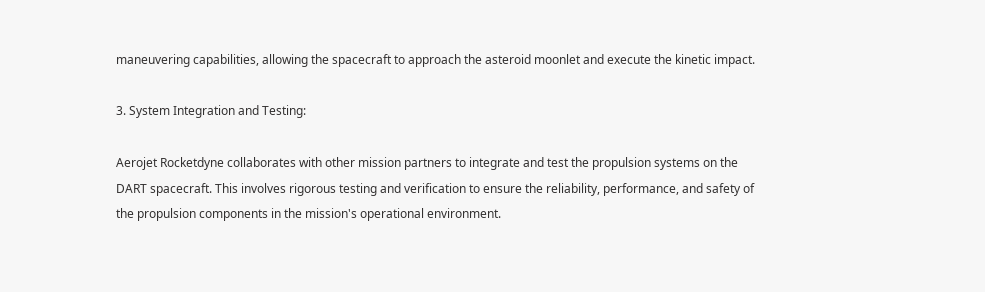maneuvering capabilities, allowing the spacecraft to approach the asteroid moonlet and execute the kinetic impact.

3. System Integration and Testing:

Aerojet Rocketdyne collaborates with other mission partners to integrate and test the propulsion systems on the DART spacecraft. This involves rigorous testing and verification to ensure the reliability, performance, and safety of the propulsion components in the mission's operational environment.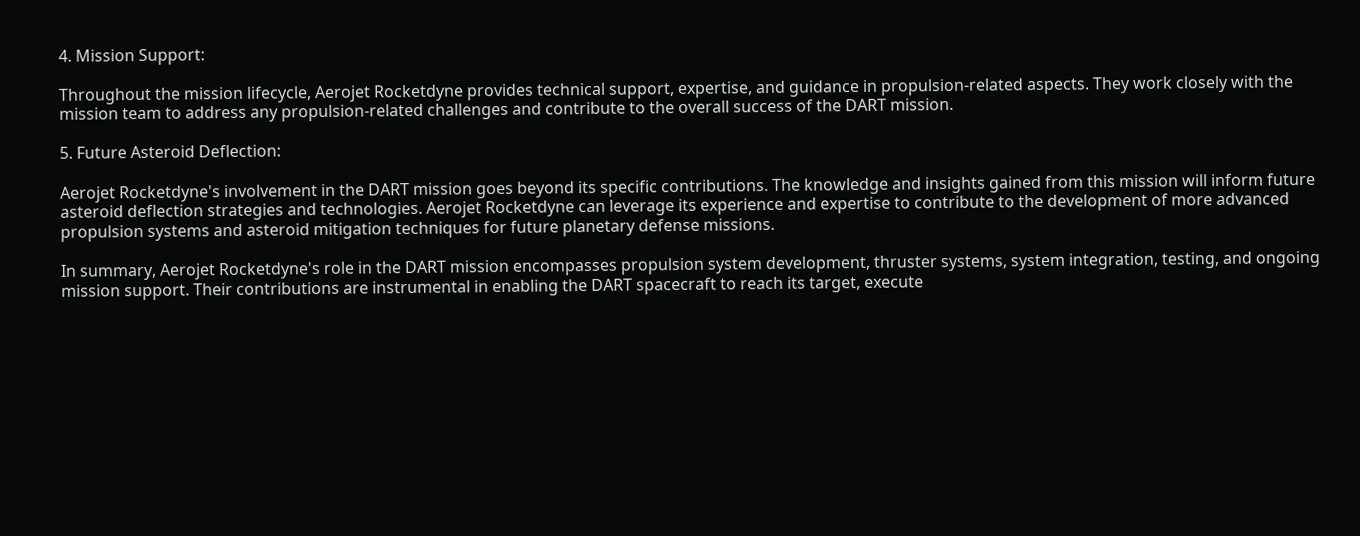4. Mission Support:

Throughout the mission lifecycle, Aerojet Rocketdyne provides technical support, expertise, and guidance in propulsion-related aspects. They work closely with the mission team to address any propulsion-related challenges and contribute to the overall success of the DART mission.

5. Future Asteroid Deflection:

Aerojet Rocketdyne's involvement in the DART mission goes beyond its specific contributions. The knowledge and insights gained from this mission will inform future asteroid deflection strategies and technologies. Aerojet Rocketdyne can leverage its experience and expertise to contribute to the development of more advanced propulsion systems and asteroid mitigation techniques for future planetary defense missions.

In summary, Aerojet Rocketdyne's role in the DART mission encompasses propulsion system development, thruster systems, system integration, testing, and ongoing mission support. Their contributions are instrumental in enabling the DART spacecraft to reach its target, execute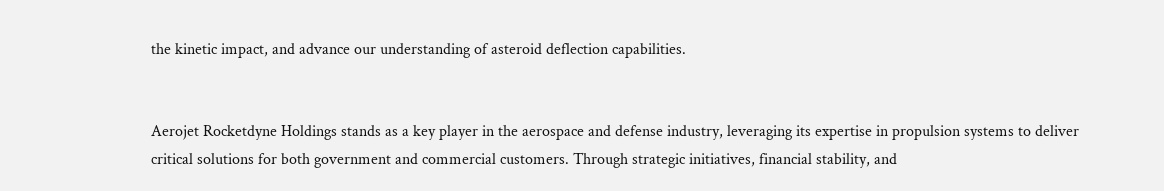the kinetic impact, and advance our understanding of asteroid deflection capabilities.


Aerojet Rocketdyne Holdings stands as a key player in the aerospace and defense industry, leveraging its expertise in propulsion systems to deliver critical solutions for both government and commercial customers. Through strategic initiatives, financial stability, and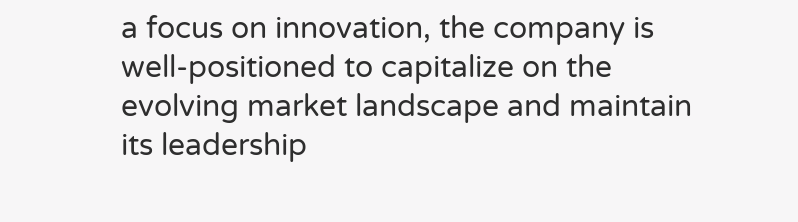a focus on innovation, the company is well-positioned to capitalize on the evolving market landscape and maintain its leadership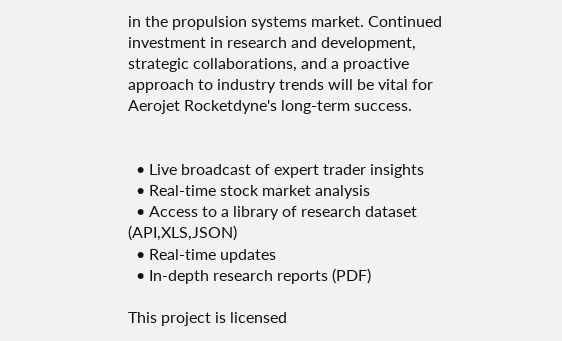in the propulsion systems market. Continued investment in research and development, strategic collaborations, and a proactive approach to industry trends will be vital for Aerojet Rocketdyne's long-term success.


  • Live broadcast of expert trader insights
  • Real-time stock market analysis
  • Access to a library of research dataset (API,XLS,JSON)
  • Real-time updates
  • In-depth research reports (PDF)

This project is licensed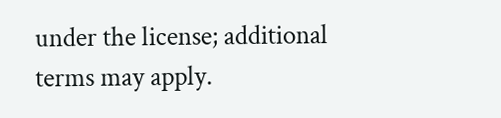under the license; additional terms may apply.